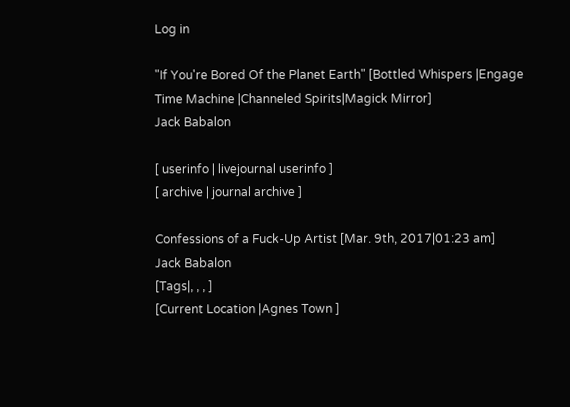Log in

"If You're Bored Of the Planet Earth" [Bottled Whispers |Engage Time Machine |Channeled Spirits|Magick Mirror]
Jack Babalon

[ userinfo | livejournal userinfo ]
[ archive | journal archive ]

Confessions of a Fuck-Up Artist [Mar. 9th, 2017|01:23 am]
Jack Babalon
[Tags|, , , ]
[Current Location |Agnes Town ]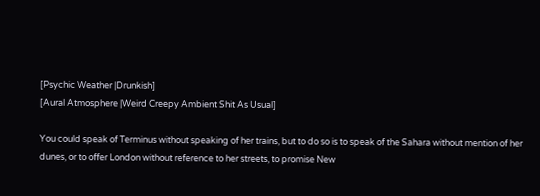[Psychic Weather |Drunkish]
[Aural Atmosphere |Weird Creepy Ambient Shit As Usual]

You could speak of Terminus without speaking of her trains, but to do so is to speak of the Sahara without mention of her dunes, or to offer London without reference to her streets, to promise New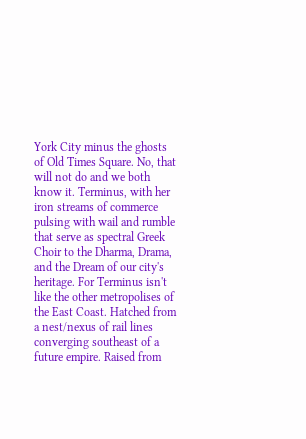York City minus the ghosts of Old Times Square. No, that will not do and we both know it. Terminus, with her iron streams of commerce pulsing with wail and rumble that serve as spectral Greek Choir to the Dharma, Drama, and the Dream of our city's heritage. For Terminus isn't like the other metropolises of the East Coast. Hatched from a nest/nexus of rail lines converging southeast of a future empire. Raised from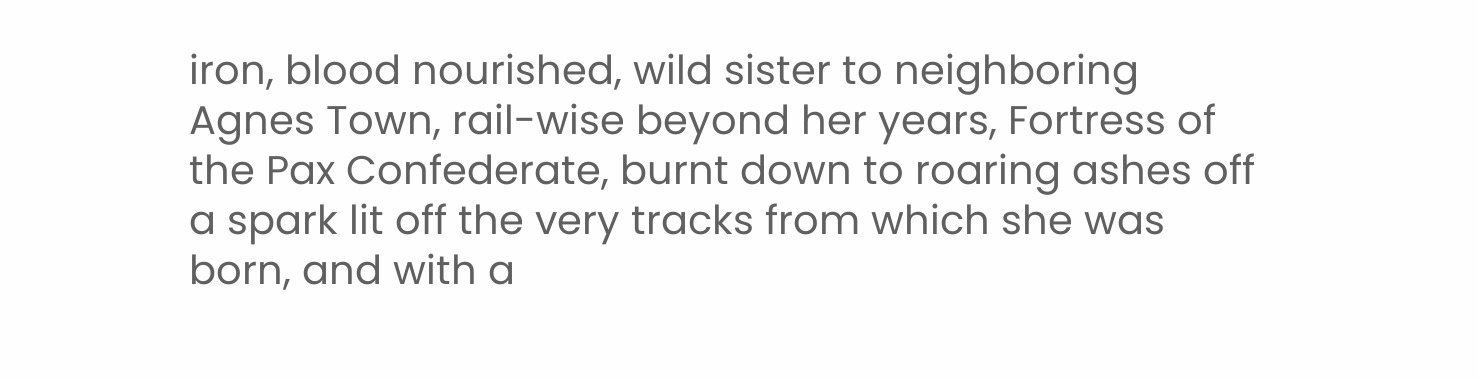iron, blood nourished, wild sister to neighboring Agnes Town, rail-wise beyond her years, Fortress of the Pax Confederate, burnt down to roaring ashes off a spark lit off the very tracks from which she was born, and with a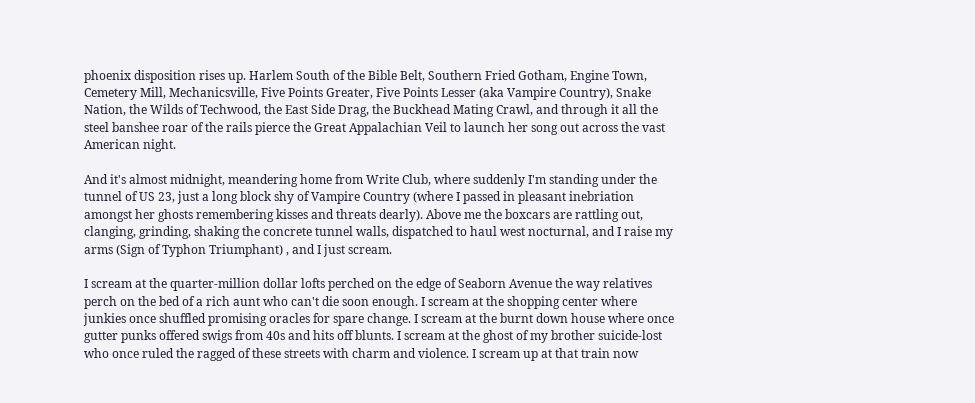phoenix disposition rises up. Harlem South of the Bible Belt, Southern Fried Gotham, Engine Town, Cemetery Mill, Mechanicsville, Five Points Greater, Five Points Lesser (aka Vampire Country), Snake Nation, the Wilds of Techwood, the East Side Drag, the Buckhead Mating Crawl, and through it all the steel banshee roar of the rails pierce the Great Appalachian Veil to launch her song out across the vast American night.

And it's almost midnight, meandering home from Write Club, where suddenly I'm standing under the tunnel of US 23, just a long block shy of Vampire Country (where I passed in pleasant inebriation amongst her ghosts remembering kisses and threats dearly). Above me the boxcars are rattling out, clanging, grinding, shaking the concrete tunnel walls, dispatched to haul west nocturnal, and I raise my arms (Sign of Typhon Triumphant) , and I just scream.

I scream at the quarter-million dollar lofts perched on the edge of Seaborn Avenue the way relatives perch on the bed of a rich aunt who can't die soon enough. I scream at the shopping center where junkies once shuffled promising oracles for spare change. I scream at the burnt down house where once gutter punks offered swigs from 40s and hits off blunts. I scream at the ghost of my brother suicide-lost who once ruled the ragged of these streets with charm and violence. I scream up at that train now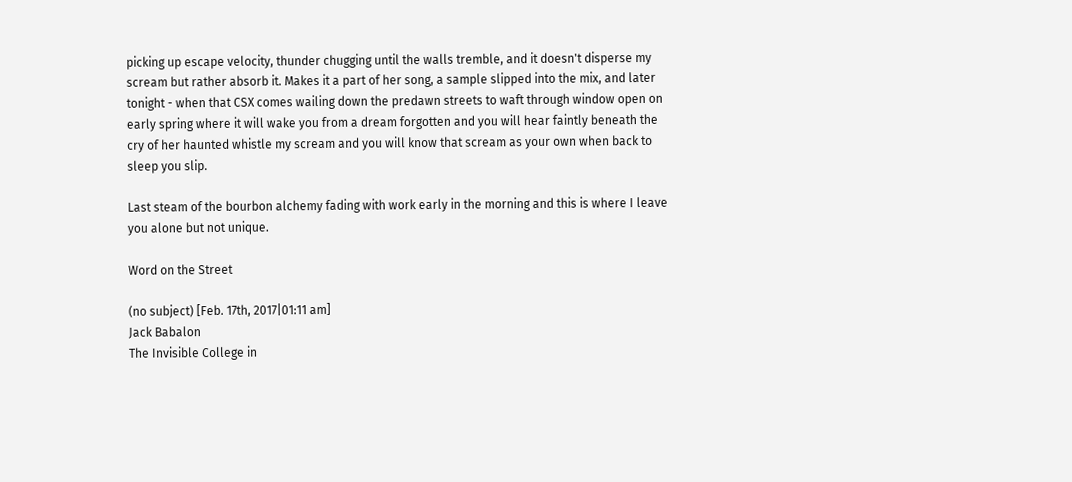picking up escape velocity, thunder chugging until the walls tremble, and it doesn't disperse my scream but rather absorb it. Makes it a part of her song, a sample slipped into the mix, and later tonight - when that CSX comes wailing down the predawn streets to waft through window open on early spring where it will wake you from a dream forgotten and you will hear faintly beneath the cry of her haunted whistle my scream and you will know that scream as your own when back to sleep you slip.

Last steam of the bourbon alchemy fading with work early in the morning and this is where I leave you alone but not unique.

Word on the Street

(no subject) [Feb. 17th, 2017|01:11 am]
Jack Babalon
The Invisible College in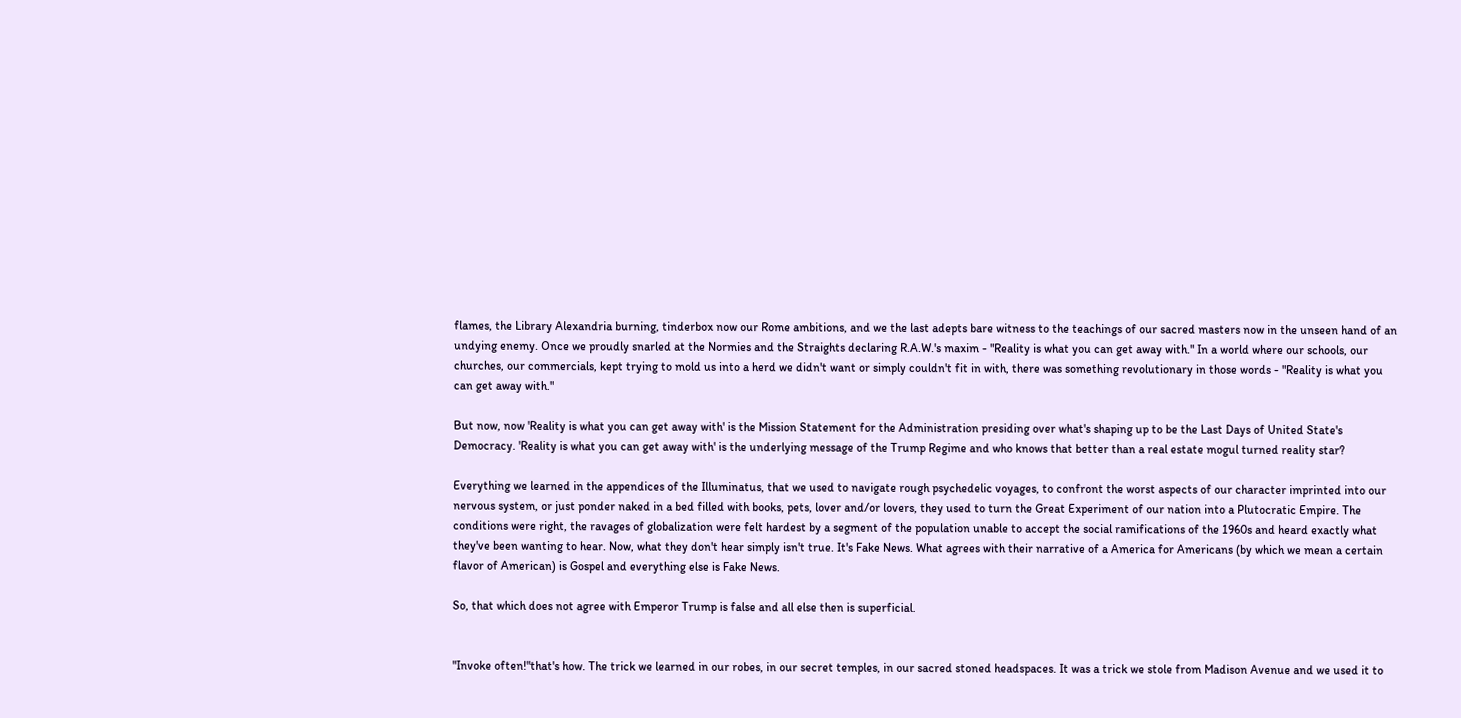flames, the Library Alexandria burning, tinderbox now our Rome ambitions, and we the last adepts bare witness to the teachings of our sacred masters now in the unseen hand of an undying enemy. Once we proudly snarled at the Normies and the Straights declaring R.A.W.'s maxim - "Reality is what you can get away with." In a world where our schools, our churches, our commercials, kept trying to mold us into a herd we didn't want or simply couldn't fit in with, there was something revolutionary in those words - "Reality is what you can get away with."

But now, now 'Reality is what you can get away with' is the Mission Statement for the Administration presiding over what's shaping up to be the Last Days of United State's Democracy. 'Reality is what you can get away with' is the underlying message of the Trump Regime and who knows that better than a real estate mogul turned reality star?

Everything we learned in the appendices of the Illuminatus, that we used to navigate rough psychedelic voyages, to confront the worst aspects of our character imprinted into our nervous system, or just ponder naked in a bed filled with books, pets, lover and/or lovers, they used to turn the Great Experiment of our nation into a Plutocratic Empire. The conditions were right, the ravages of globalization were felt hardest by a segment of the population unable to accept the social ramifications of the 1960s and heard exactly what they've been wanting to hear. Now, what they don't hear simply isn't true. It's Fake News. What agrees with their narrative of a America for Americans (by which we mean a certain flavor of American) is Gospel and everything else is Fake News.

So, that which does not agree with Emperor Trump is false and all else then is superficial.


"Invoke often!"that's how. The trick we learned in our robes, in our secret temples, in our sacred stoned headspaces. It was a trick we stole from Madison Avenue and we used it to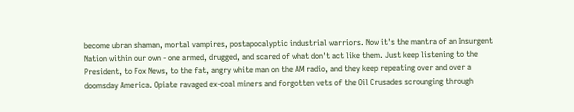become ubran shaman, mortal vampires, postapocalyptic industrial warriors. Now it's the mantra of an Insurgent Nation within our own - one armed, drugged, and scared of what don't act like them. Just keep listening to the President, to Fox News, to the fat, angry white man on the AM radio, and they keep repeating over and over a doomsday America. Opiate ravaged ex-coal miners and forgotten vets of the Oil Crusades scrounging through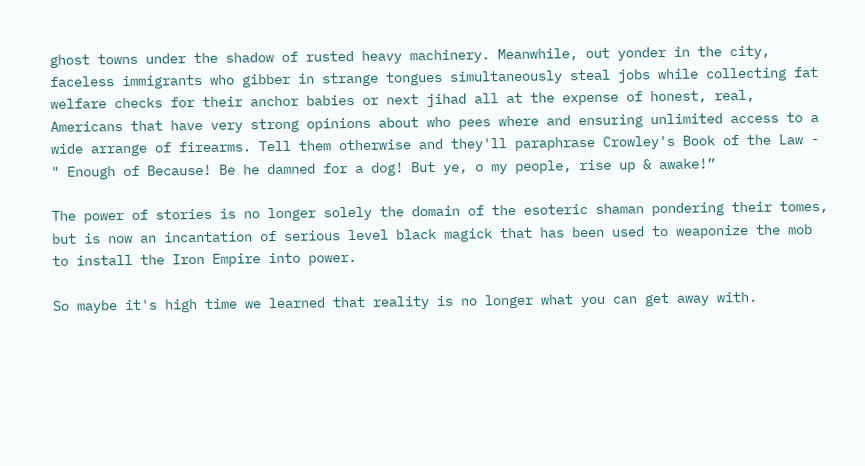ghost towns under the shadow of rusted heavy machinery. Meanwhile, out yonder in the city, faceless immigrants who gibber in strange tongues simultaneously steal jobs while collecting fat welfare checks for their anchor babies or next jihad all at the expense of honest, real, Americans that have very strong opinions about who pees where and ensuring unlimited access to a wide arrange of firearms. Tell them otherwise and they'll paraphrase Crowley's Book of the Law - " Enough of Because! Be he damned for a dog! But ye, o my people, rise up & awake!”

The power of stories is no longer solely the domain of the esoteric shaman pondering their tomes, but is now an incantation of serious level black magick that has been used to weaponize the mob to install the Iron Empire into power.

So maybe it's high time we learned that reality is no longer what you can get away with.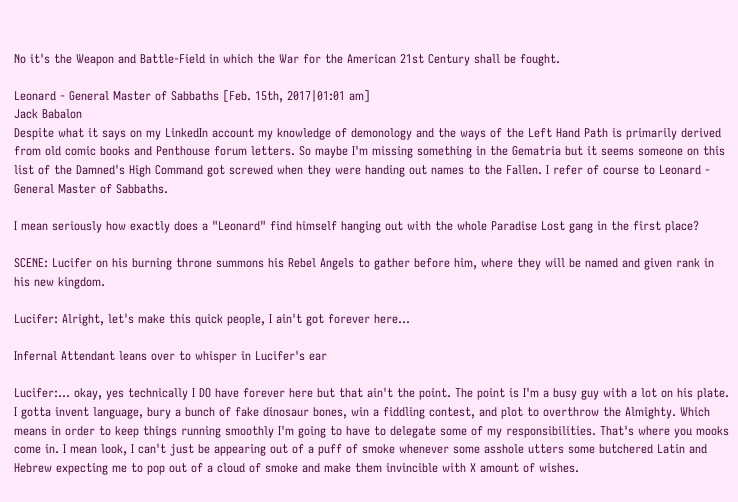No it's the Weapon and Battle-Field in which the War for the American 21st Century shall be fought.

Leonard - General Master of Sabbaths [Feb. 15th, 2017|01:01 am]
Jack Babalon
Despite what it says on my LinkedIn account my knowledge of demonology and the ways of the Left Hand Path is primarily derived from old comic books and Penthouse forum letters. So maybe I'm missing something in the Gematria but it seems someone on this list of the Damned's High Command got screwed when they were handing out names to the Fallen. I refer of course to Leonard - General Master of Sabbaths.

I mean seriously how exactly does a "Leonard" find himself hanging out with the whole Paradise Lost gang in the first place?

SCENE: Lucifer on his burning throne summons his Rebel Angels to gather before him, where they will be named and given rank in his new kingdom.

Lucifer: Alright, let's make this quick people, I ain't got forever here...

Infernal Attendant leans over to whisper in Lucifer's ear

Lucifer:... okay, yes technically I DO have forever here but that ain't the point. The point is I'm a busy guy with a lot on his plate. I gotta invent language, bury a bunch of fake dinosaur bones, win a fiddling contest, and plot to overthrow the Almighty. Which means in order to keep things running smoothly I'm going to have to delegate some of my responsibilities. That's where you mooks come in. I mean look, I can't just be appearing out of a puff of smoke whenever some asshole utters some butchered Latin and Hebrew expecting me to pop out of a cloud of smoke and make them invincible with X amount of wishes.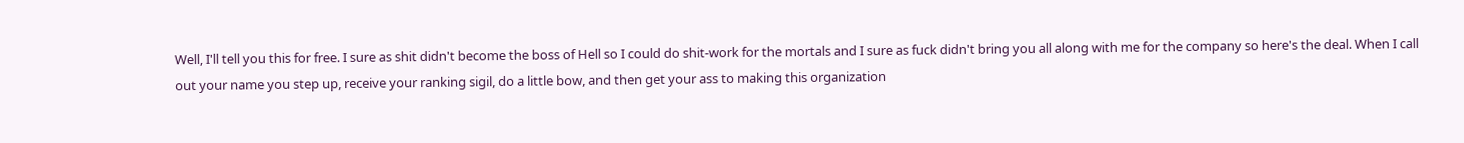Well, I'll tell you this for free. I sure as shit didn't become the boss of Hell so I could do shit-work for the mortals and I sure as fuck didn't bring you all along with me for the company so here's the deal. When I call out your name you step up, receive your ranking sigil, do a little bow, and then get your ass to making this organization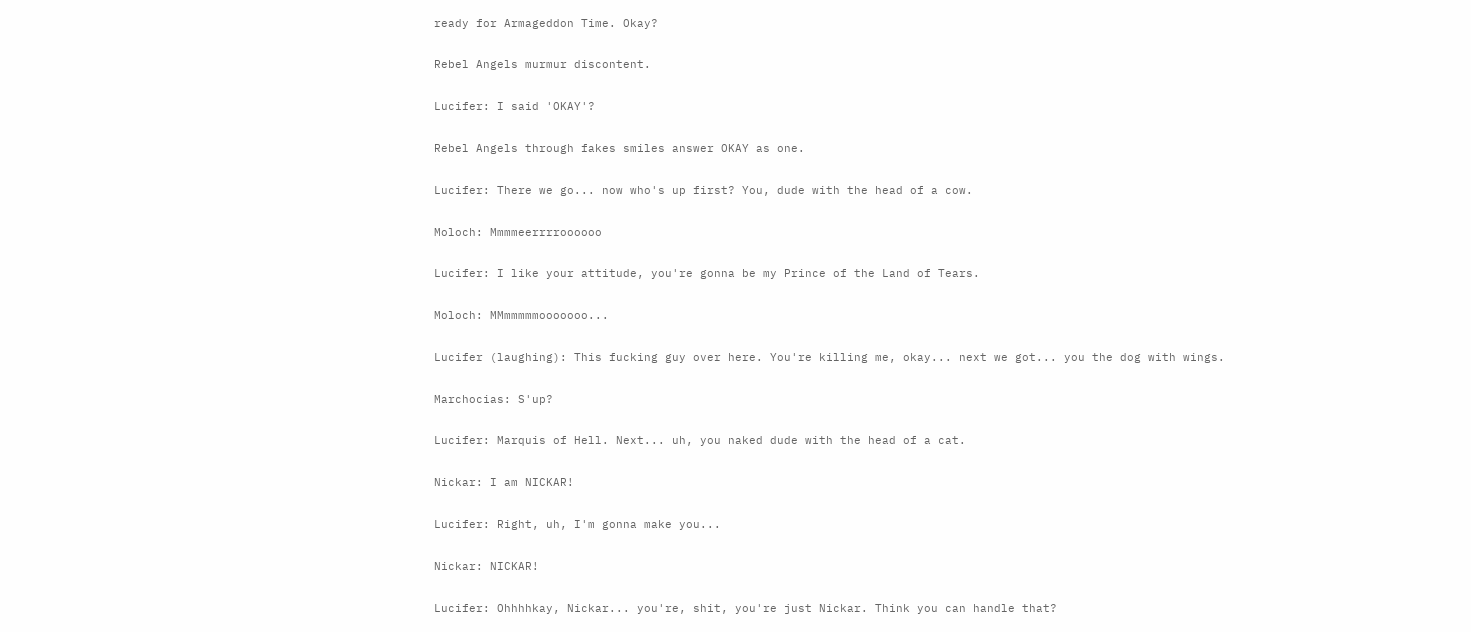ready for Armageddon Time. Okay?

Rebel Angels murmur discontent.

Lucifer: I said 'OKAY'?

Rebel Angels through fakes smiles answer OKAY as one.

Lucifer: There we go... now who's up first? You, dude with the head of a cow.

Moloch: Mmmmeerrrroooooo

Lucifer: I like your attitude, you're gonna be my Prince of the Land of Tears.

Moloch: MMmmmmmooooooo...

Lucifer (laughing): This fucking guy over here. You're killing me, okay... next we got... you the dog with wings.

Marchocias: S'up?

Lucifer: Marquis of Hell. Next... uh, you naked dude with the head of a cat.

Nickar: I am NICKAR!

Lucifer: Right, uh, I'm gonna make you...

Nickar: NICKAR!

Lucifer: Ohhhhkay, Nickar... you're, shit, you're just Nickar. Think you can handle that?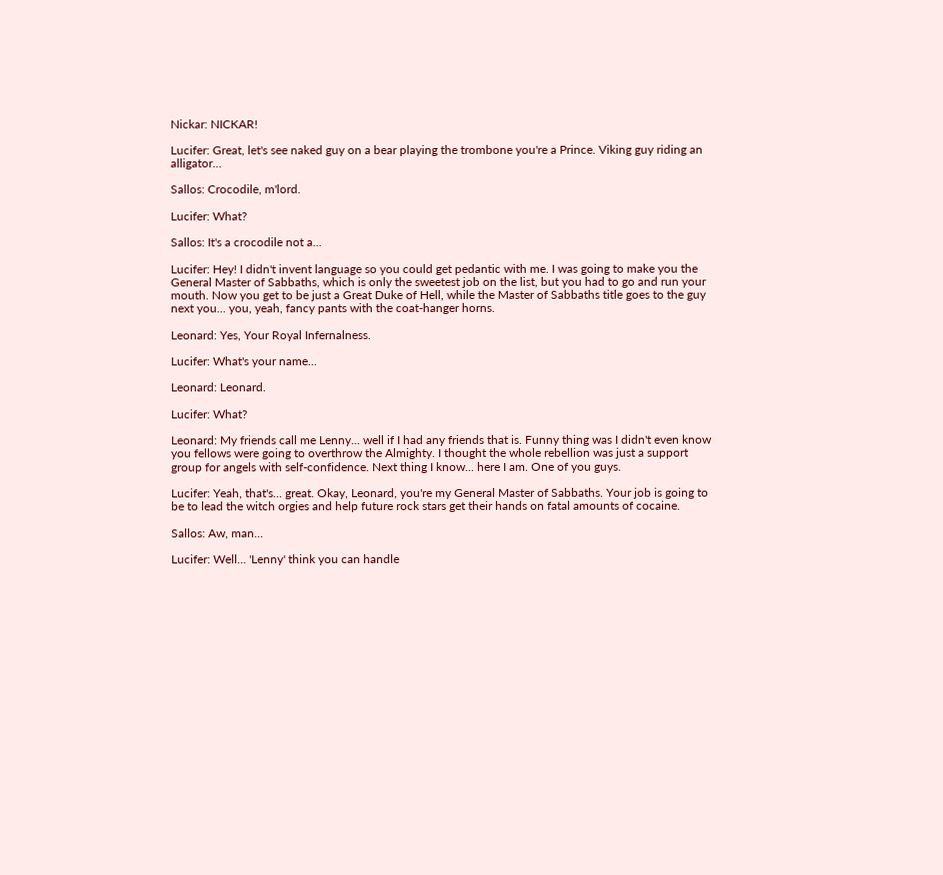Nickar: NICKAR!

Lucifer: Great, let's see naked guy on a bear playing the trombone you're a Prince. Viking guy riding an alligator...

Sallos: Crocodile, m'lord.

Lucifer: What?

Sallos: It's a crocodile not a...

Lucifer: Hey! I didn't invent language so you could get pedantic with me. I was going to make you the General Master of Sabbaths, which is only the sweetest job on the list, but you had to go and run your mouth. Now you get to be just a Great Duke of Hell, while the Master of Sabbaths title goes to the guy next you... you, yeah, fancy pants with the coat-hanger horns.

Leonard: Yes, Your Royal Infernalness.

Lucifer: What's your name...

Leonard: Leonard.

Lucifer: What?

Leonard: My friends call me Lenny... well if I had any friends that is. Funny thing was I didn't even know you fellows were going to overthrow the Almighty. I thought the whole rebellion was just a support group for angels with self-confidence. Next thing I know... here I am. One of you guys.

Lucifer: Yeah, that's... great. Okay, Leonard, you're my General Master of Sabbaths. Your job is going to be to lead the witch orgies and help future rock stars get their hands on fatal amounts of cocaine.

Sallos: Aw, man...

Lucifer: Well... 'Lenny' think you can handle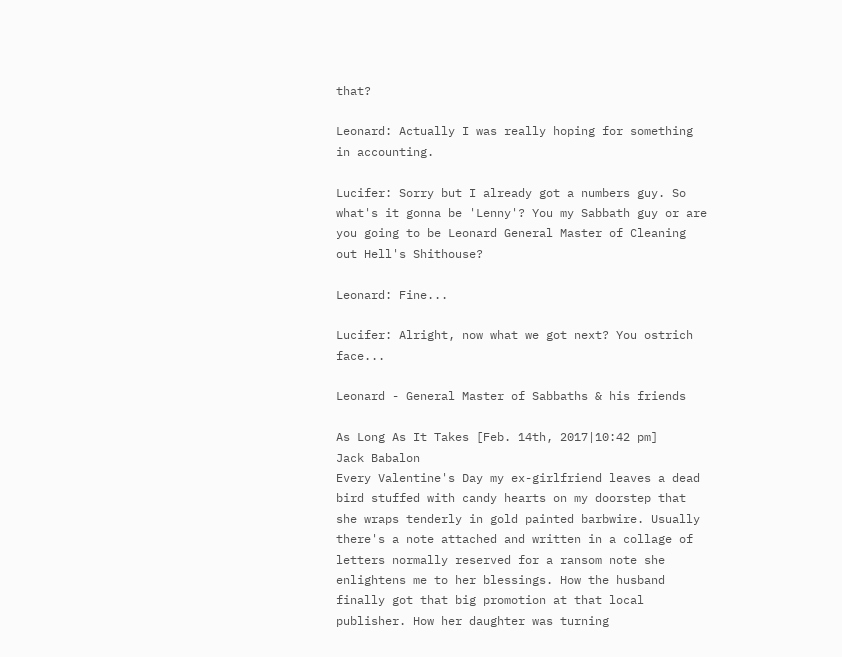that?

Leonard: Actually I was really hoping for something in accounting.

Lucifer: Sorry but I already got a numbers guy. So what's it gonna be 'Lenny'? You my Sabbath guy or are you going to be Leonard General Master of Cleaning out Hell's Shithouse?

Leonard: Fine...

Lucifer: Alright, now what we got next? You ostrich face...

Leonard - General Master of Sabbaths & his friends

As Long As It Takes [Feb. 14th, 2017|10:42 pm]
Jack Babalon
Every Valentine's Day my ex-girlfriend leaves a dead bird stuffed with candy hearts on my doorstep that she wraps tenderly in gold painted barbwire. Usually there's a note attached and written in a collage of letters normally reserved for a ransom note she enlightens me to her blessings. How the husband finally got that big promotion at that local publisher. How her daughter was turning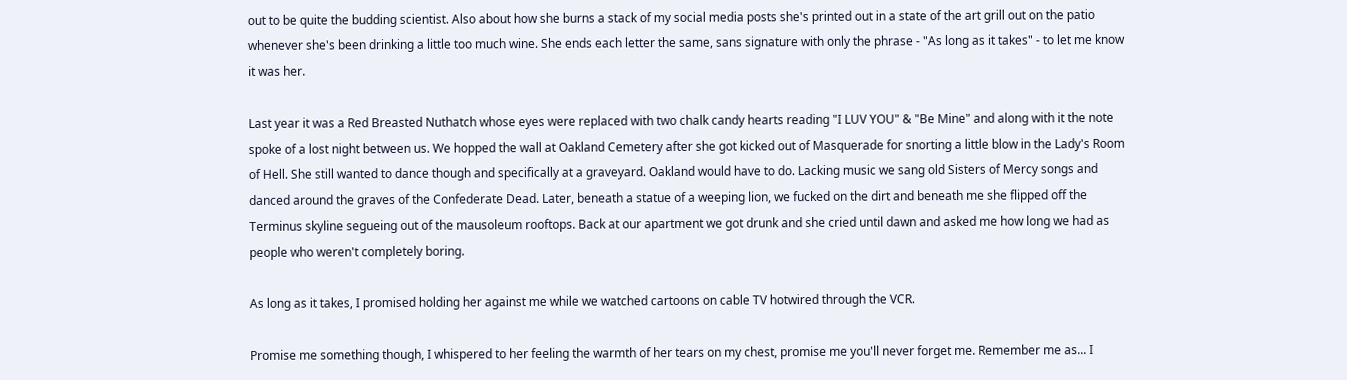out to be quite the budding scientist. Also about how she burns a stack of my social media posts she's printed out in a state of the art grill out on the patio whenever she's been drinking a little too much wine. She ends each letter the same, sans signature with only the phrase - "As long as it takes" - to let me know it was her.

Last year it was a Red Breasted Nuthatch whose eyes were replaced with two chalk candy hearts reading "I LUV YOU" & "Be Mine" and along with it the note spoke of a lost night between us. We hopped the wall at Oakland Cemetery after she got kicked out of Masquerade for snorting a little blow in the Lady's Room of Hell. She still wanted to dance though and specifically at a graveyard. Oakland would have to do. Lacking music we sang old Sisters of Mercy songs and danced around the graves of the Confederate Dead. Later, beneath a statue of a weeping lion, we fucked on the dirt and beneath me she flipped off the Terminus skyline segueing out of the mausoleum rooftops. Back at our apartment we got drunk and she cried until dawn and asked me how long we had as people who weren't completely boring.

As long as it takes, I promised holding her against me while we watched cartoons on cable TV hotwired through the VCR.

Promise me something though, I whispered to her feeling the warmth of her tears on my chest, promise me you'll never forget me. Remember me as... I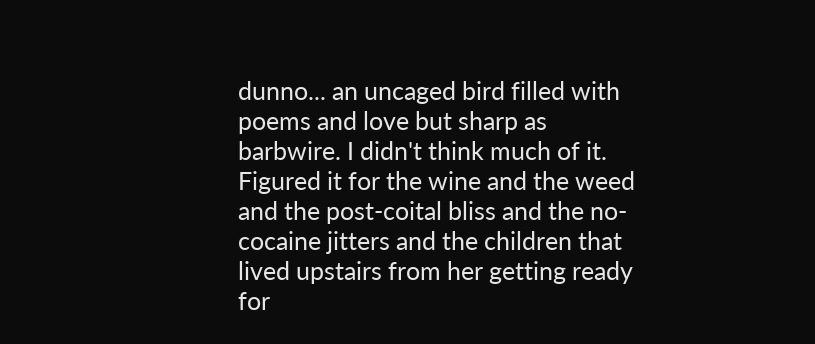dunno... an uncaged bird filled with poems and love but sharp as barbwire. I didn't think much of it. Figured it for the wine and the weed and the post-coital bliss and the no-cocaine jitters and the children that lived upstairs from her getting ready for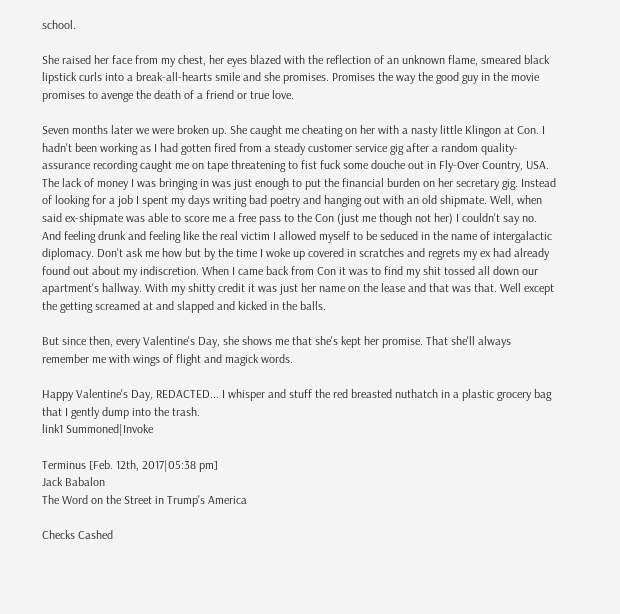school.

She raised her face from my chest, her eyes blazed with the reflection of an unknown flame, smeared black lipstick curls into a break-all-hearts smile and she promises. Promises the way the good guy in the movie promises to avenge the death of a friend or true love.

Seven months later we were broken up. She caught me cheating on her with a nasty little Klingon at Con. I hadn't been working as I had gotten fired from a steady customer service gig after a random quality-assurance recording caught me on tape threatening to fist fuck some douche out in Fly-Over Country, USA. The lack of money I was bringing in was just enough to put the financial burden on her secretary gig. Instead of looking for a job I spent my days writing bad poetry and hanging out with an old shipmate. Well, when said ex-shipmate was able to score me a free pass to the Con (just me though not her) I couldn't say no. And feeling drunk and feeling like the real victim I allowed myself to be seduced in the name of intergalactic diplomacy. Don't ask me how but by the time I woke up covered in scratches and regrets my ex had already found out about my indiscretion. When I came back from Con it was to find my shit tossed all down our apartment's hallway. With my shitty credit it was just her name on the lease and that was that. Well except the getting screamed at and slapped and kicked in the balls.

But since then, every Valentine's Day, she shows me that she's kept her promise. That she'll always remember me with wings of flight and magick words.

Happy Valentine's Day, REDACTED... I whisper and stuff the red breasted nuthatch in a plastic grocery bag that I gently dump into the trash.
link1 Summoned|Invoke

Terminus [Feb. 12th, 2017|05:38 pm]
Jack Babalon
The Word on the Street in Trump's America

Checks Cashed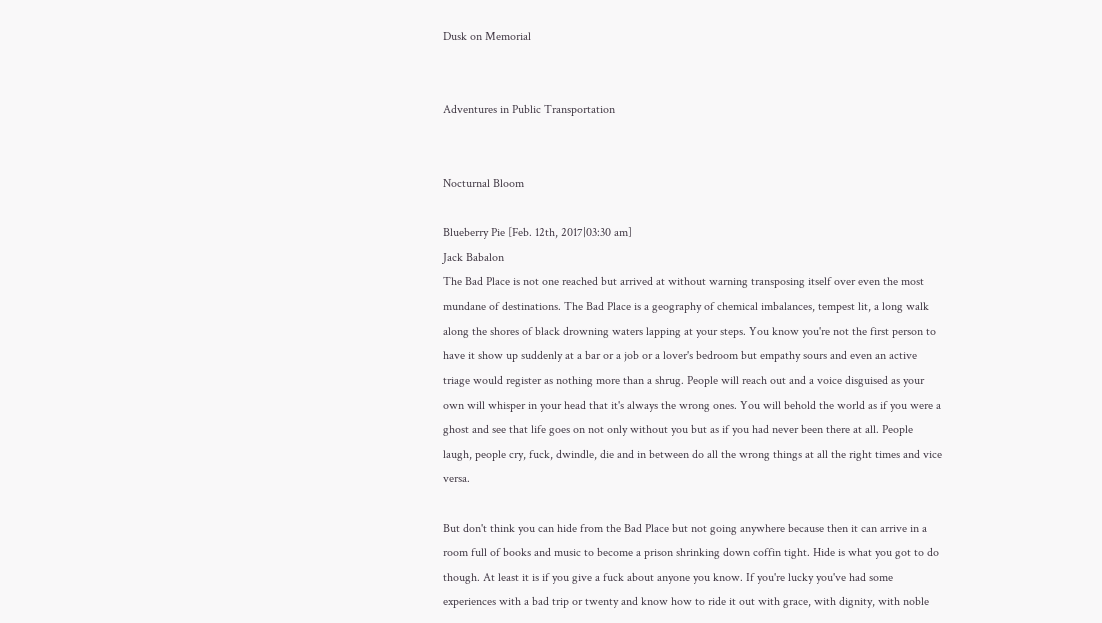Dusk on Memorial


Adventures in Public Transportation


Nocturnal Bloom

Blueberry Pie [Feb. 12th, 2017|03:30 am]
Jack Babalon
The Bad Place is not one reached but arrived at without warning transposing itself over even the most mundane of destinations. The Bad Place is a geography of chemical imbalances, tempest lit, a long walk along the shores of black drowning waters lapping at your steps. You know you're not the first person to have it show up suddenly at a bar or a job or a lover's bedroom but empathy sours and even an active triage would register as nothing more than a shrug. People will reach out and a voice disguised as your own will whisper in your head that it's always the wrong ones. You will behold the world as if you were a ghost and see that life goes on not only without you but as if you had never been there at all. People laugh, people cry, fuck, dwindle, die and in between do all the wrong things at all the right times and vice versa.

But don't think you can hide from the Bad Place but not going anywhere because then it can arrive in a room full of books and music to become a prison shrinking down coffin tight. Hide is what you got to do though. At least it is if you give a fuck about anyone you know. If you're lucky you've had some experiences with a bad trip or twenty and know how to ride it out with grace, with dignity, with noble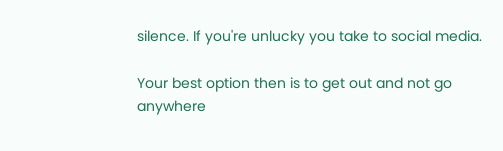silence. If you're unlucky you take to social media.

Your best option then is to get out and not go anywhere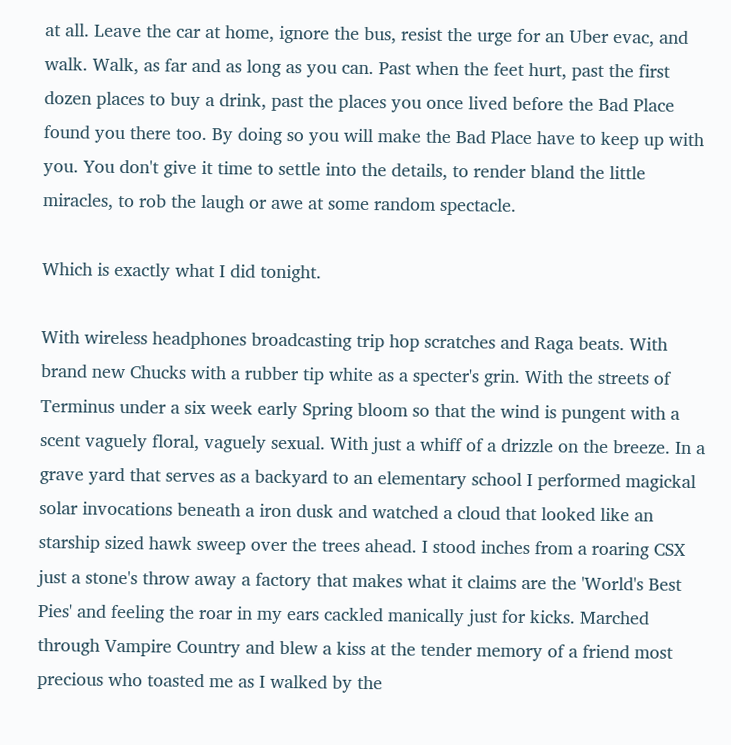at all. Leave the car at home, ignore the bus, resist the urge for an Uber evac, and walk. Walk, as far and as long as you can. Past when the feet hurt, past the first dozen places to buy a drink, past the places you once lived before the Bad Place found you there too. By doing so you will make the Bad Place have to keep up with you. You don't give it time to settle into the details, to render bland the little miracles, to rob the laugh or awe at some random spectacle.

Which is exactly what I did tonight.

With wireless headphones broadcasting trip hop scratches and Raga beats. With brand new Chucks with a rubber tip white as a specter's grin. With the streets of Terminus under a six week early Spring bloom so that the wind is pungent with a scent vaguely floral, vaguely sexual. With just a whiff of a drizzle on the breeze. In a grave yard that serves as a backyard to an elementary school I performed magickal solar invocations beneath a iron dusk and watched a cloud that looked like an starship sized hawk sweep over the trees ahead. I stood inches from a roaring CSX just a stone's throw away a factory that makes what it claims are the 'World's Best Pies' and feeling the roar in my ears cackled manically just for kicks. Marched through Vampire Country and blew a kiss at the tender memory of a friend most precious who toasted me as I walked by the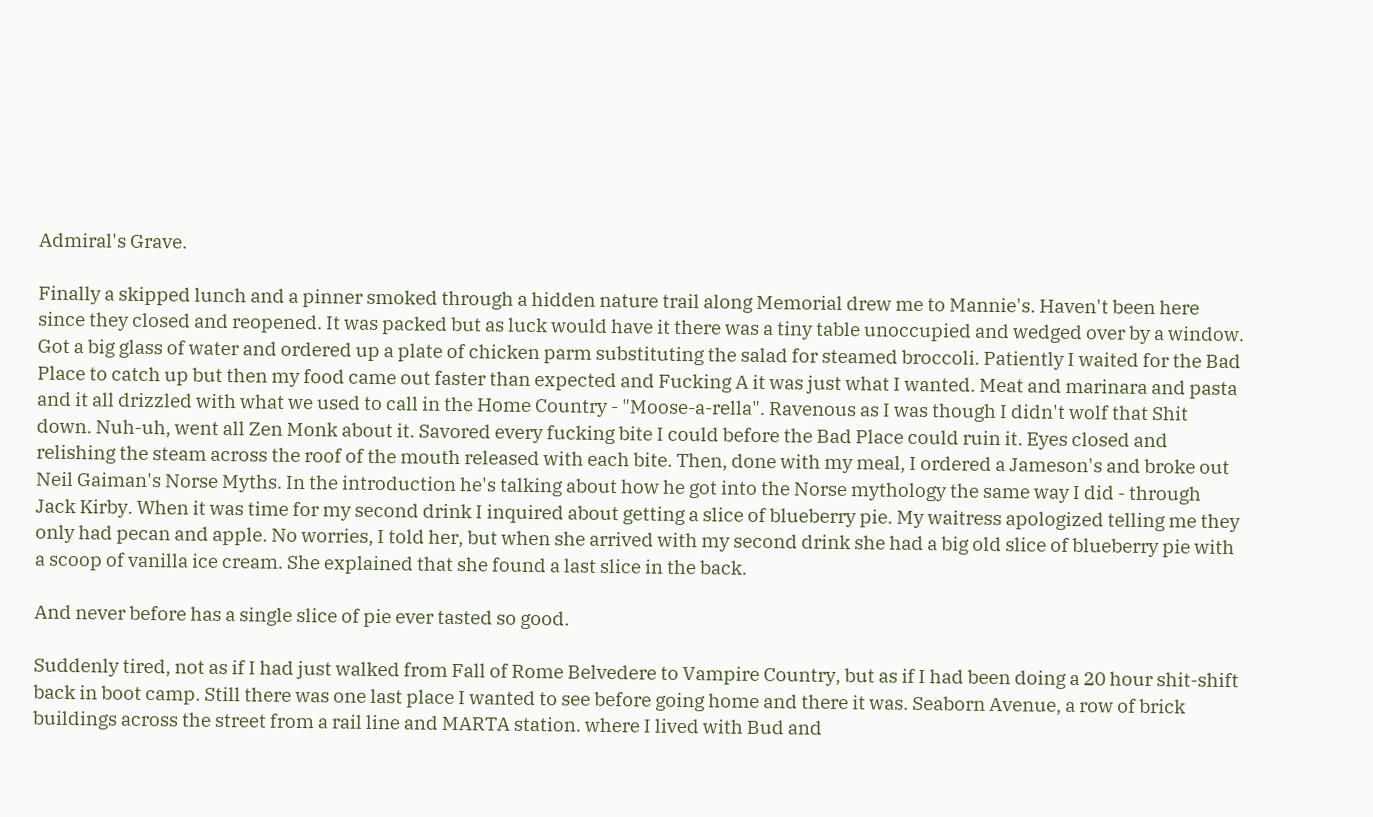Admiral's Grave.

Finally a skipped lunch and a pinner smoked through a hidden nature trail along Memorial drew me to Mannie's. Haven't been here since they closed and reopened. It was packed but as luck would have it there was a tiny table unoccupied and wedged over by a window. Got a big glass of water and ordered up a plate of chicken parm substituting the salad for steamed broccoli. Patiently I waited for the Bad Place to catch up but then my food came out faster than expected and Fucking A it was just what I wanted. Meat and marinara and pasta and it all drizzled with what we used to call in the Home Country - "Moose-a-rella". Ravenous as I was though I didn't wolf that Shit down. Nuh-uh, went all Zen Monk about it. Savored every fucking bite I could before the Bad Place could ruin it. Eyes closed and relishing the steam across the roof of the mouth released with each bite. Then, done with my meal, I ordered a Jameson's and broke out Neil Gaiman's Norse Myths. In the introduction he's talking about how he got into the Norse mythology the same way I did - through Jack Kirby. When it was time for my second drink I inquired about getting a slice of blueberry pie. My waitress apologized telling me they only had pecan and apple. No worries, I told her, but when she arrived with my second drink she had a big old slice of blueberry pie with a scoop of vanilla ice cream. She explained that she found a last slice in the back.

And never before has a single slice of pie ever tasted so good.

Suddenly tired, not as if I had just walked from Fall of Rome Belvedere to Vampire Country, but as if I had been doing a 20 hour shit-shift back in boot camp. Still there was one last place I wanted to see before going home and there it was. Seaborn Avenue, a row of brick buildings across the street from a rail line and MARTA station. where I lived with Bud and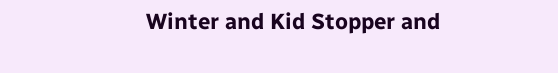Winter and Kid Stopper and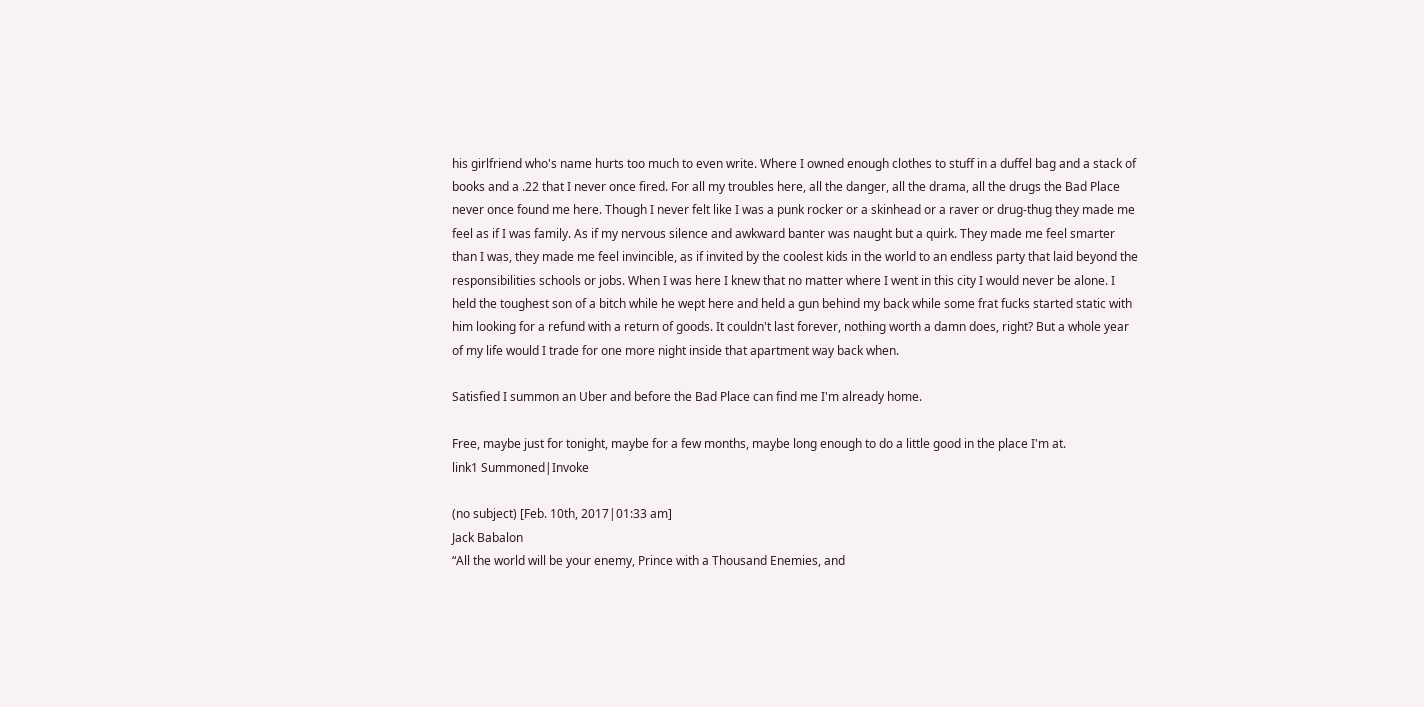his girlfriend who's name hurts too much to even write. Where I owned enough clothes to stuff in a duffel bag and a stack of books and a .22 that I never once fired. For all my troubles here, all the danger, all the drama, all the drugs the Bad Place never once found me here. Though I never felt like I was a punk rocker or a skinhead or a raver or drug-thug they made me feel as if I was family. As if my nervous silence and awkward banter was naught but a quirk. They made me feel smarter than I was, they made me feel invincible, as if invited by the coolest kids in the world to an endless party that laid beyond the responsibilities schools or jobs. When I was here I knew that no matter where I went in this city I would never be alone. I held the toughest son of a bitch while he wept here and held a gun behind my back while some frat fucks started static with him looking for a refund with a return of goods. It couldn't last forever, nothing worth a damn does, right? But a whole year of my life would I trade for one more night inside that apartment way back when.

Satisfied I summon an Uber and before the Bad Place can find me I'm already home.

Free, maybe just for tonight, maybe for a few months, maybe long enough to do a little good in the place I'm at.
link1 Summoned|Invoke

(no subject) [Feb. 10th, 2017|01:33 am]
Jack Babalon
“All the world will be your enemy, Prince with a Thousand Enemies, and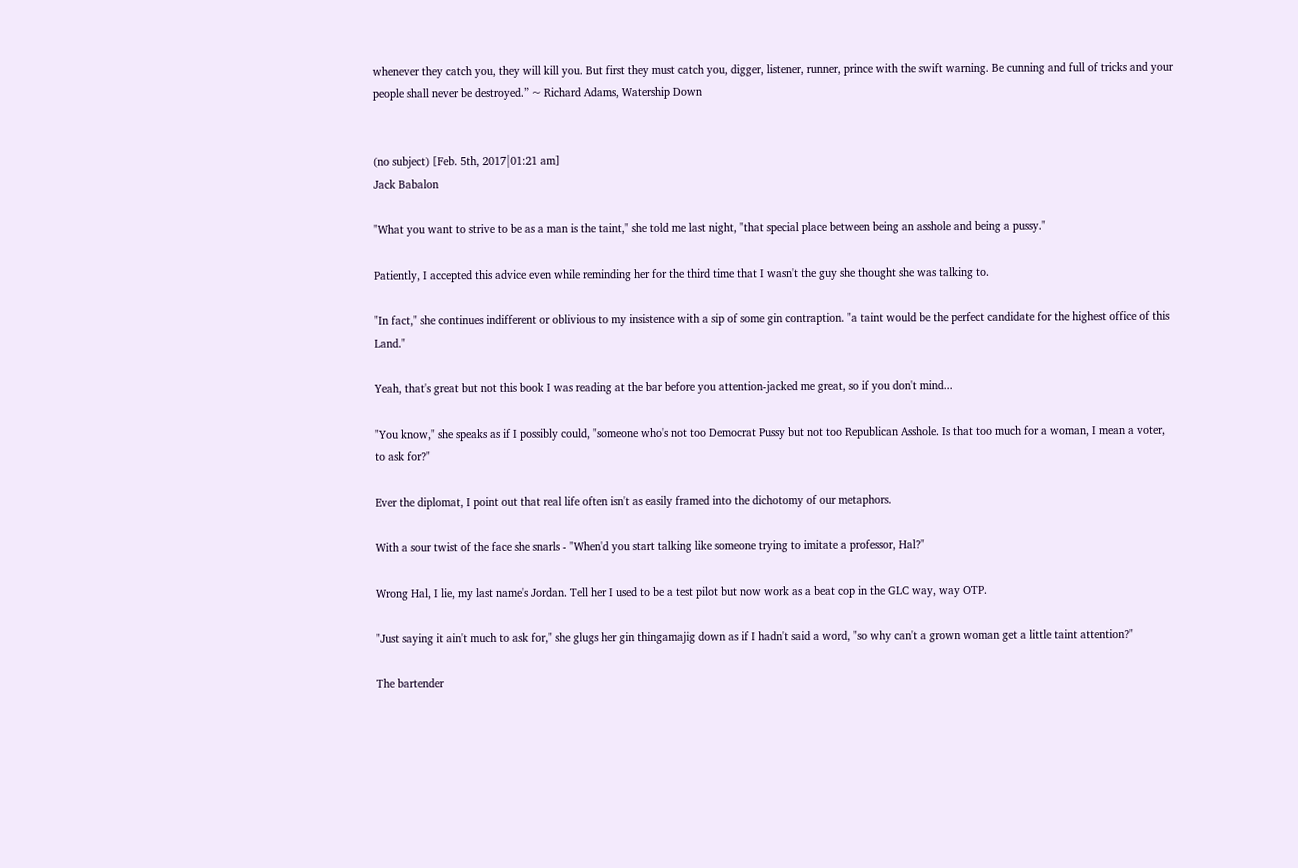whenever they catch you, they will kill you. But first they must catch you, digger, listener, runner, prince with the swift warning. Be cunning and full of tricks and your people shall never be destroyed.” ~ Richard Adams, Watership Down


(no subject) [Feb. 5th, 2017|01:21 am]
Jack Babalon

"What you want to strive to be as a man is the taint," she told me last night, "that special place between being an asshole and being a pussy."

Patiently, I accepted this advice even while reminding her for the third time that I wasn't the guy she thought she was talking to.

"In fact," she continues indifferent or oblivious to my insistence with a sip of some gin contraption. "a taint would be the perfect candidate for the highest office of this Land."

Yeah, that's great but not this book I was reading at the bar before you attention-jacked me great, so if you don't mind...

"You know," she speaks as if I possibly could, "someone who's not too Democrat Pussy but not too Republican Asshole. Is that too much for a woman, I mean a voter, to ask for?"

Ever the diplomat, I point out that real life often isn't as easily framed into the dichotomy of our metaphors.

With a sour twist of the face she snarls - "When'd you start talking like someone trying to imitate a professor, Hal?"

Wrong Hal, I lie, my last name's Jordan. Tell her I used to be a test pilot but now work as a beat cop in the GLC way, way OTP.

"Just saying it ain't much to ask for," she glugs her gin thingamajig down as if I hadn't said a word, "so why can't a grown woman get a little taint attention?"

The bartender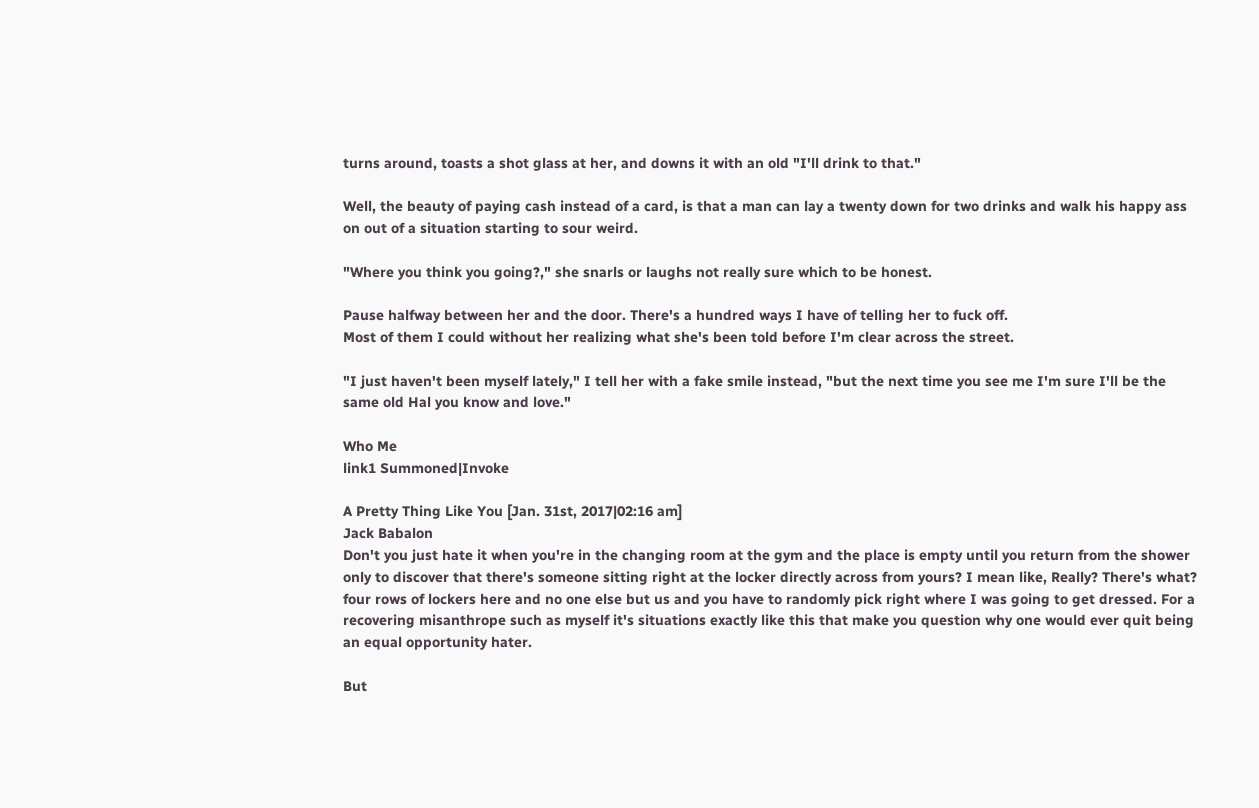turns around, toasts a shot glass at her, and downs it with an old "I'll drink to that."

Well, the beauty of paying cash instead of a card, is that a man can lay a twenty down for two drinks and walk his happy ass on out of a situation starting to sour weird.

"Where you think you going?," she snarls or laughs not really sure which to be honest.

Pause halfway between her and the door. There's a hundred ways I have of telling her to fuck off.
Most of them I could without her realizing what she's been told before I'm clear across the street.

"I just haven't been myself lately," I tell her with a fake smile instead, "but the next time you see me I'm sure I'll be the same old Hal you know and love."

Who Me
link1 Summoned|Invoke

A Pretty Thing Like You [Jan. 31st, 2017|02:16 am]
Jack Babalon
Don't you just hate it when you're in the changing room at the gym and the place is empty until you return from the shower only to discover that there's someone sitting right at the locker directly across from yours? I mean like, Really? There's what? four rows of lockers here and no one else but us and you have to randomly pick right where I was going to get dressed. For a recovering misanthrope such as myself it's situations exactly like this that make you question why one would ever quit being an equal opportunity hater.

But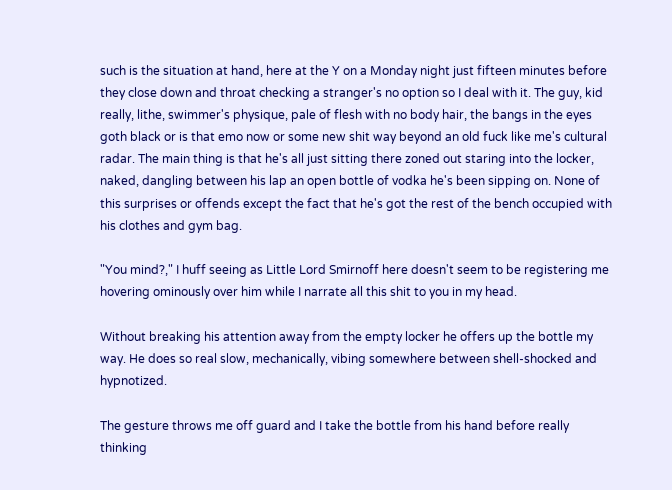such is the situation at hand, here at the Y on a Monday night just fifteen minutes before they close down and throat checking a stranger's no option so I deal with it. The guy, kid really, lithe, swimmer's physique, pale of flesh with no body hair, the bangs in the eyes goth black or is that emo now or some new shit way beyond an old fuck like me's cultural radar. The main thing is that he's all just sitting there zoned out staring into the locker, naked, dangling between his lap an open bottle of vodka he's been sipping on. None of this surprises or offends except the fact that he's got the rest of the bench occupied with his clothes and gym bag.

"You mind?," I huff seeing as Little Lord Smirnoff here doesn't seem to be registering me hovering ominously over him while I narrate all this shit to you in my head.

Without breaking his attention away from the empty locker he offers up the bottle my way. He does so real slow, mechanically, vibing somewhere between shell-shocked and hypnotized.

The gesture throws me off guard and I take the bottle from his hand before really thinking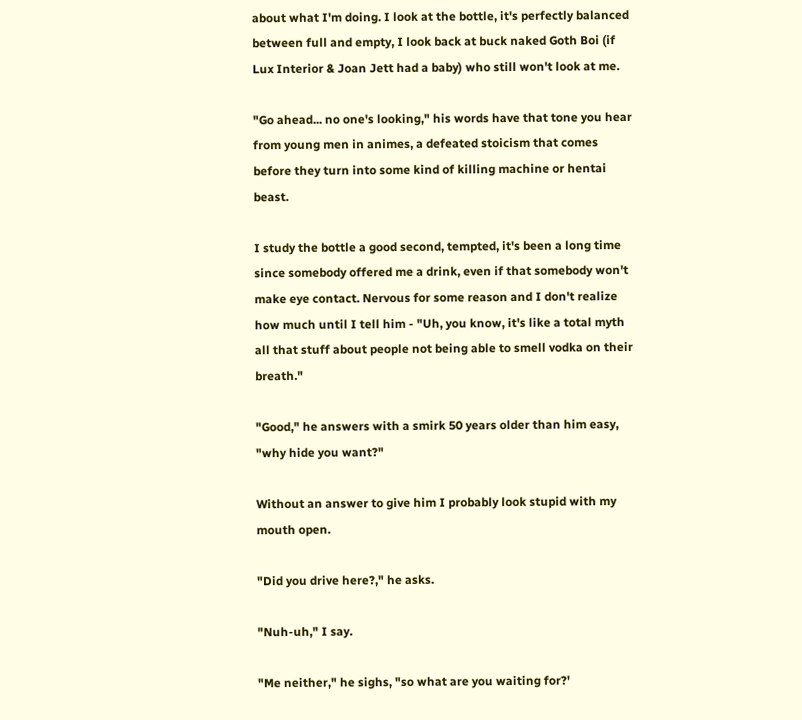about what I'm doing. I look at the bottle, it's perfectly balanced between full and empty, I look back at buck naked Goth Boi (if Lux Interior & Joan Jett had a baby) who still won't look at me.

"Go ahead... no one's looking," his words have that tone you hear from young men in animes, a defeated stoicism that comes before they turn into some kind of killing machine or hentai beast.

I study the bottle a good second, tempted, it's been a long time since somebody offered me a drink, even if that somebody won't make eye contact. Nervous for some reason and I don't realize how much until I tell him - "Uh, you know, it's like a total myth all that stuff about people not being able to smell vodka on their breath."

"Good," he answers with a smirk 50 years older than him easy, "why hide you want?"

Without an answer to give him I probably look stupid with my mouth open.

"Did you drive here?," he asks.

"Nuh-uh," I say.

"Me neither," he sighs, "so what are you waiting for?'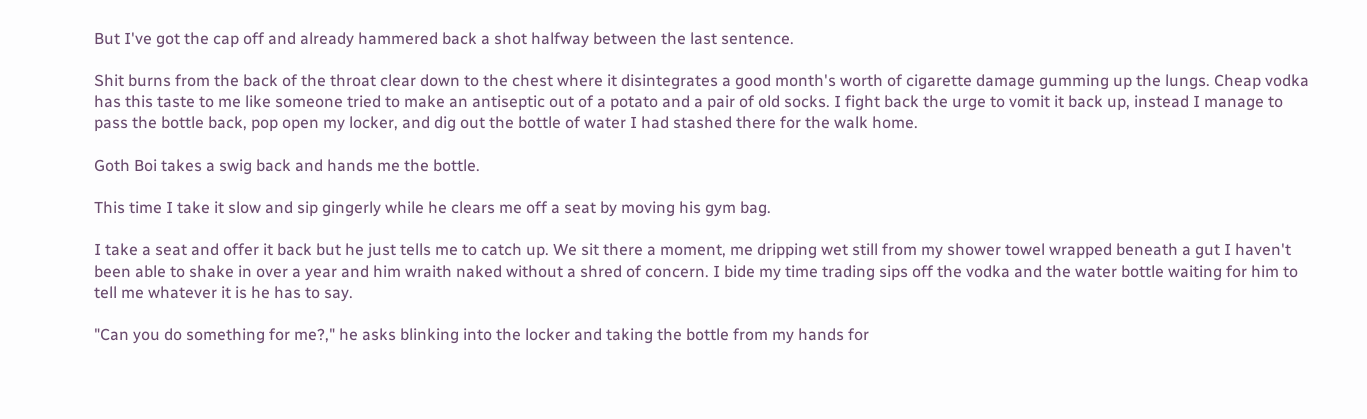But I've got the cap off and already hammered back a shot halfway between the last sentence.

Shit burns from the back of the throat clear down to the chest where it disintegrates a good month's worth of cigarette damage gumming up the lungs. Cheap vodka has this taste to me like someone tried to make an antiseptic out of a potato and a pair of old socks. I fight back the urge to vomit it back up, instead I manage to pass the bottle back, pop open my locker, and dig out the bottle of water I had stashed there for the walk home.

Goth Boi takes a swig back and hands me the bottle.

This time I take it slow and sip gingerly while he clears me off a seat by moving his gym bag.

I take a seat and offer it back but he just tells me to catch up. We sit there a moment, me dripping wet still from my shower towel wrapped beneath a gut I haven't been able to shake in over a year and him wraith naked without a shred of concern. I bide my time trading sips off the vodka and the water bottle waiting for him to tell me whatever it is he has to say.

"Can you do something for me?," he asks blinking into the locker and taking the bottle from my hands for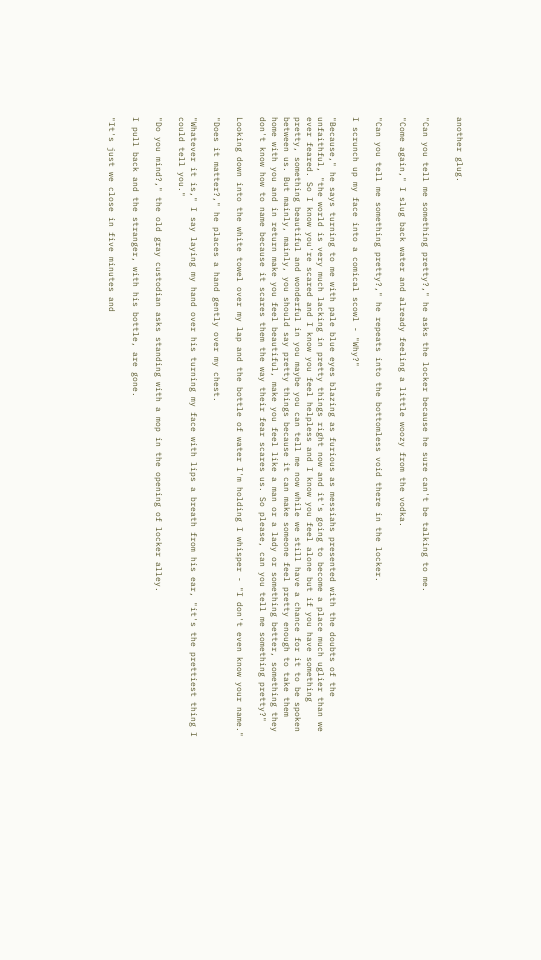another glug.


"Can you tell me something pretty?," he asks the locker because he sure can't be talking to me.

"Come again," I slug back water and already feeling a little woozy from the vodka.

"Can you tell me something pretty?," he repeats into the bottomless void there in the locker.

I scrunch up my face into a comical scowl - "Why?"

"Because," he says turning to me with pale blue eyes blazing as furious as messiahs presented with the doubts of the unfaithful, "the world is very much lacking in pretty things right now and it's going to become a place much uglier than we ever feared. So I know you're scared and I know you feel helpless and I know you feel alone but if you have something pretty, something beautiful and wonderful in you maybe you can tell me now while we still have a chance for it to be spoken between us. But mainly, mainly, you should say pretty things because it can make someone feel pretty enough to take them home with you and in return make you feel beautiful, make you feel like a man or a lady or something better, something they don't know how to name because it scares them the way their fear scares us. So please, can you tell me something pretty?"

Looking down into the white towel over my lap and the bottle of water I'm holding I whisper - "I don't even know your name."

"Does it matter?," he places a hand gently over my chest.

"Whatever it is," I say laying my hand over his turning my face with lips a breath from his ear, "it's the prettiest thing I could tell you."

"Do you mind?," the old gray custodian asks standing with a mop in the opening of locker alley.

I pull back and the stranger, with his bottle, are gone.

"It's just we close in five minutes and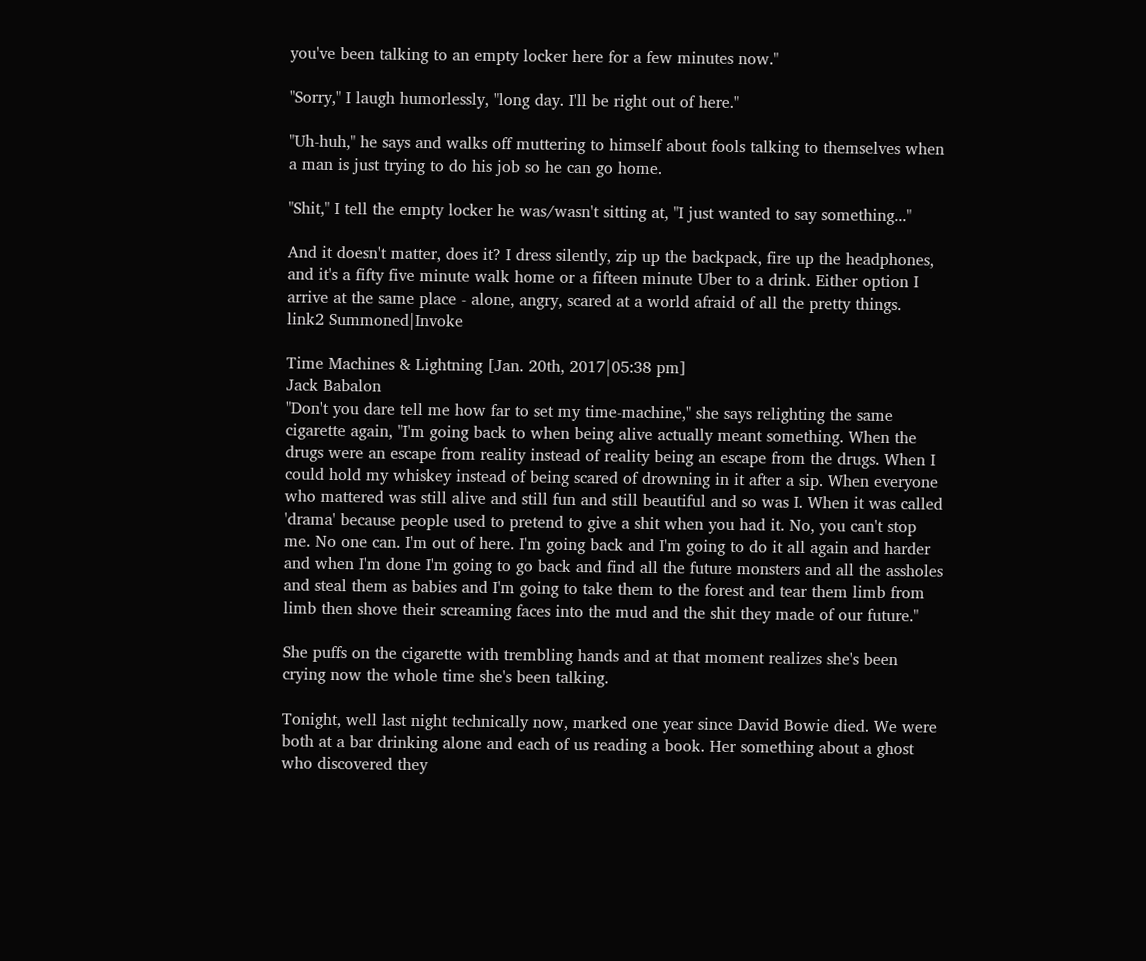you've been talking to an empty locker here for a few minutes now."

"Sorry," I laugh humorlessly, "long day. I'll be right out of here."

"Uh-huh," he says and walks off muttering to himself about fools talking to themselves when a man is just trying to do his job so he can go home.

"Shit," I tell the empty locker he was/wasn't sitting at, "I just wanted to say something..."

And it doesn't matter, does it? I dress silently, zip up the backpack, fire up the headphones, and it's a fifty five minute walk home or a fifteen minute Uber to a drink. Either option I arrive at the same place - alone, angry, scared at a world afraid of all the pretty things.
link2 Summoned|Invoke

Time Machines & Lightning [Jan. 20th, 2017|05:38 pm]
Jack Babalon
"Don't you dare tell me how far to set my time-machine," she says relighting the same cigarette again, "I'm going back to when being alive actually meant something. When the drugs were an escape from reality instead of reality being an escape from the drugs. When I could hold my whiskey instead of being scared of drowning in it after a sip. When everyone who mattered was still alive and still fun and still beautiful and so was I. When it was called 'drama' because people used to pretend to give a shit when you had it. No, you can't stop me. No one can. I'm out of here. I'm going back and I'm going to do it all again and harder and when I'm done I'm going to go back and find all the future monsters and all the assholes and steal them as babies and I'm going to take them to the forest and tear them limb from limb then shove their screaming faces into the mud and the shit they made of our future."

She puffs on the cigarette with trembling hands and at that moment realizes she's been crying now the whole time she's been talking.

Tonight, well last night technically now, marked one year since David Bowie died. We were both at a bar drinking alone and each of us reading a book. Her something about a ghost who discovered they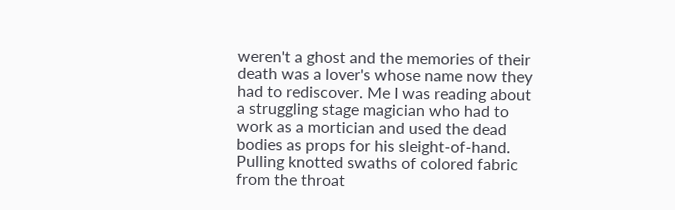weren't a ghost and the memories of their death was a lover's whose name now they had to rediscover. Me I was reading about a struggling stage magician who had to work as a mortician and used the dead bodies as props for his sleight-of-hand. Pulling knotted swaths of colored fabric from the throat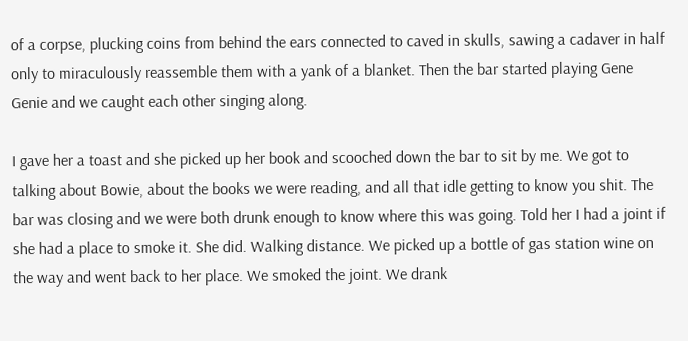of a corpse, plucking coins from behind the ears connected to caved in skulls, sawing a cadaver in half only to miraculously reassemble them with a yank of a blanket. Then the bar started playing Gene Genie and we caught each other singing along.

I gave her a toast and she picked up her book and scooched down the bar to sit by me. We got to talking about Bowie, about the books we were reading, and all that idle getting to know you shit. The bar was closing and we were both drunk enough to know where this was going. Told her I had a joint if she had a place to smoke it. She did. Walking distance. We picked up a bottle of gas station wine on the way and went back to her place. We smoked the joint. We drank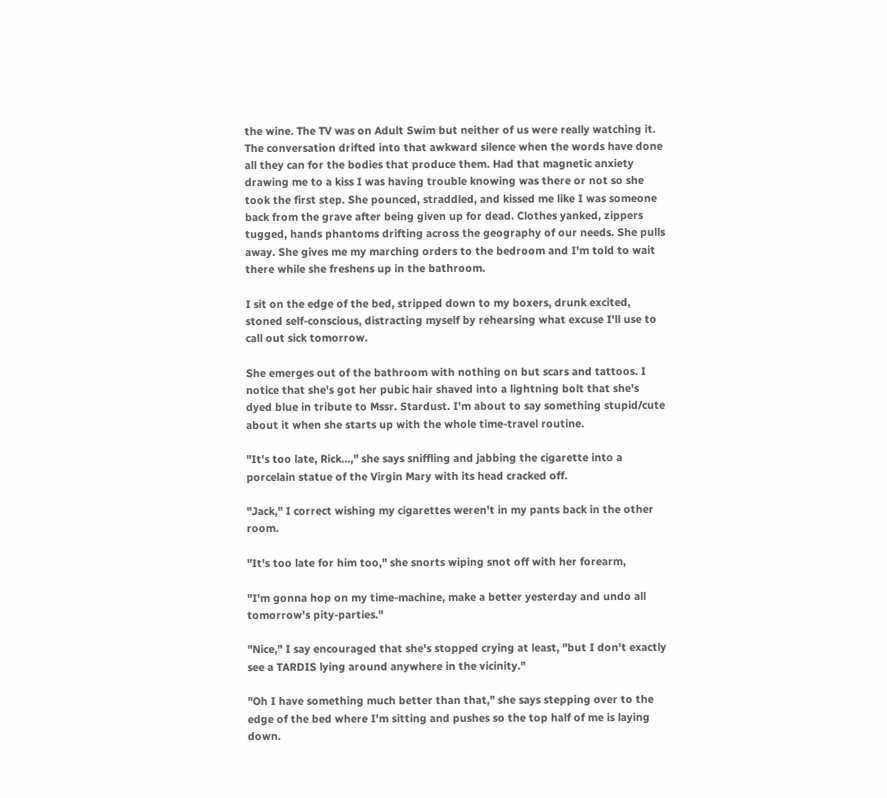the wine. The TV was on Adult Swim but neither of us were really watching it. The conversation drifted into that awkward silence when the words have done all they can for the bodies that produce them. Had that magnetic anxiety drawing me to a kiss I was having trouble knowing was there or not so she took the first step. She pounced, straddled, and kissed me like I was someone back from the grave after being given up for dead. Clothes yanked, zippers tugged, hands phantoms drifting across the geography of our needs. She pulls away. She gives me my marching orders to the bedroom and I'm told to wait there while she freshens up in the bathroom.

I sit on the edge of the bed, stripped down to my boxers, drunk excited, stoned self-conscious, distracting myself by rehearsing what excuse I'll use to call out sick tomorrow.

She emerges out of the bathroom with nothing on but scars and tattoos. I notice that she's got her pubic hair shaved into a lightning bolt that she's dyed blue in tribute to Mssr. Stardust. I'm about to say something stupid/cute about it when she starts up with the whole time-travel routine.

"It's too late, Rick...," she says sniffling and jabbing the cigarette into a porcelain statue of the Virgin Mary with its head cracked off.

"Jack," I correct wishing my cigarettes weren't in my pants back in the other room.

"It's too late for him too," she snorts wiping snot off with her forearm,

"I'm gonna hop on my time-machine, make a better yesterday and undo all tomorrow's pity-parties."

"Nice," I say encouraged that she's stopped crying at least, "but I don't exactly see a TARDIS lying around anywhere in the vicinity."

"Oh I have something much better than that," she says stepping over to the edge of the bed where I'm sitting and pushes so the top half of me is laying down.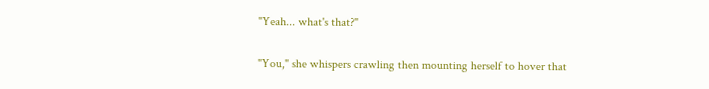"Yeah... what's that?"

"You," she whispers crawling then mounting herself to hover that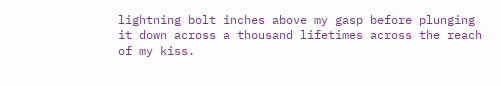lightning bolt inches above my gasp before plunging it down across a thousand lifetimes across the reach of my kiss.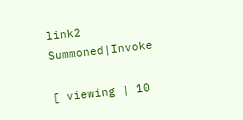link2 Summoned|Invoke

[ viewing | 10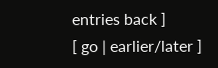entries back ]
[ go | earlier/later ]